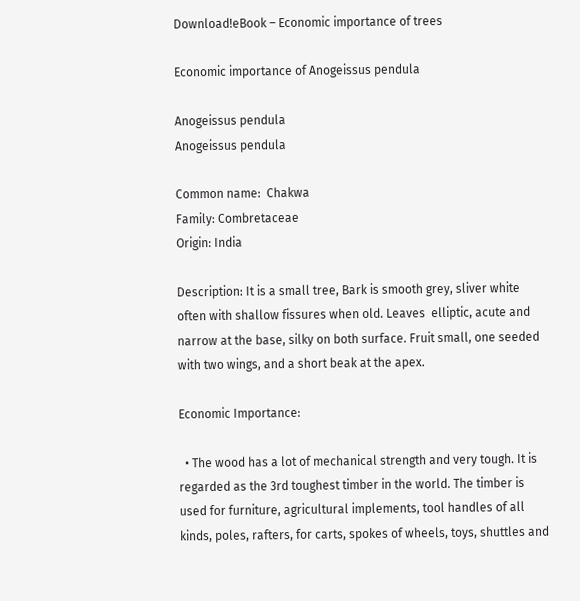Download!eBook – Economic importance of trees

Economic importance of Anogeissus pendula

Anogeissus pendula
Anogeissus pendula

Common name:  Chakwa
Family: Combretaceae
Origin: India

Description: It is a small tree, Bark is smooth grey, sliver white often with shallow fissures when old. Leaves  elliptic, acute and narrow at the base, silky on both surface. Fruit small, one seeded with two wings, and a short beak at the apex.

Economic Importance:

  • The wood has a lot of mechanical strength and very tough. It is regarded as the 3rd toughest timber in the world. The timber is used for furniture, agricultural implements, tool handles of all kinds, poles, rafters, for carts, spokes of wheels, toys, shuttles and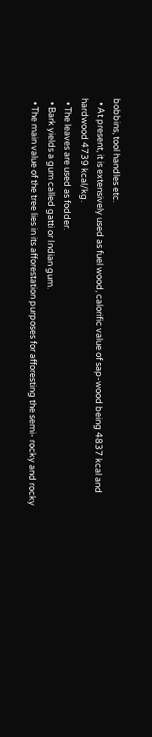bobbins, tool handles etc.
  • At present, it is extensively used as fuel wood, calorific value of sap-wood being 4837 kcal and hardwood 4739 kcal/kg.
  • The leaves are used as fodder.
  • Bark yields a gum called gatti or Indian gum.
  • The main value of the tree lies in its afforestation purposes for afforesting the semi- rocky and rocky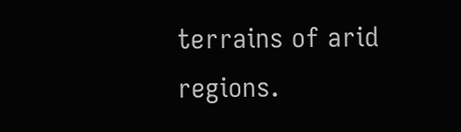terrains of arid regions.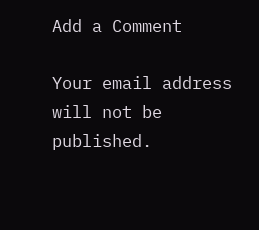Add a Comment

Your email address will not be published.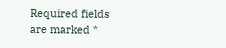Required fields are marked *